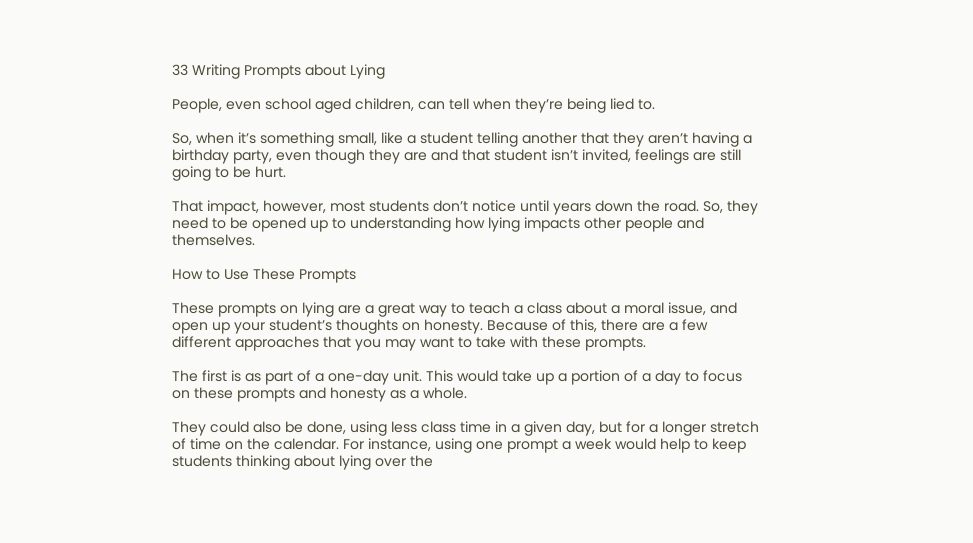33 Writing Prompts about Lying

People, even school aged children, can tell when they’re being lied to.

So, when it’s something small, like a student telling another that they aren’t having a birthday party, even though they are and that student isn’t invited, feelings are still going to be hurt.

That impact, however, most students don’t notice until years down the road. So, they need to be opened up to understanding how lying impacts other people and themselves.

How to Use These Prompts

These prompts on lying are a great way to teach a class about a moral issue, and open up your student’s thoughts on honesty. Because of this, there are a few different approaches that you may want to take with these prompts.

The first is as part of a one-day unit. This would take up a portion of a day to focus on these prompts and honesty as a whole.

They could also be done, using less class time in a given day, but for a longer stretch of time on the calendar. For instance, using one prompt a week would help to keep students thinking about lying over the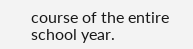course of the entire school year.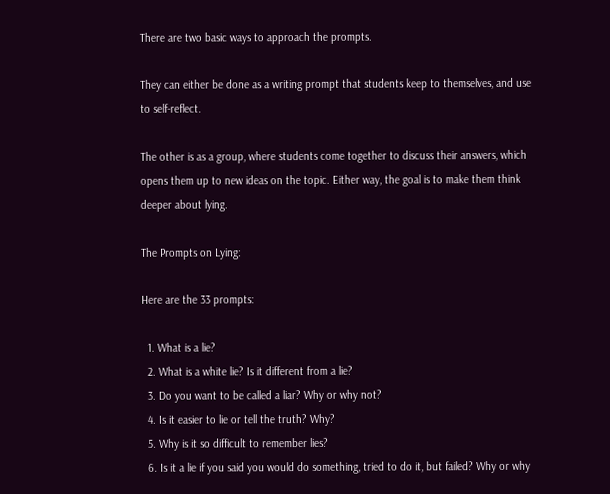There are two basic ways to approach the prompts.

They can either be done as a writing prompt that students keep to themselves, and use to self-reflect.

The other is as a group, where students come together to discuss their answers, which opens them up to new ideas on the topic. Either way, the goal is to make them think deeper about lying.

The Prompts on Lying:

Here are the 33 prompts:

  1. What is a lie?
  2. What is a white lie? Is it different from a lie?
  3. Do you want to be called a liar? Why or why not?
  4. Is it easier to lie or tell the truth? Why?
  5. Why is it so difficult to remember lies?
  6. Is it a lie if you said you would do something, tried to do it, but failed? Why or why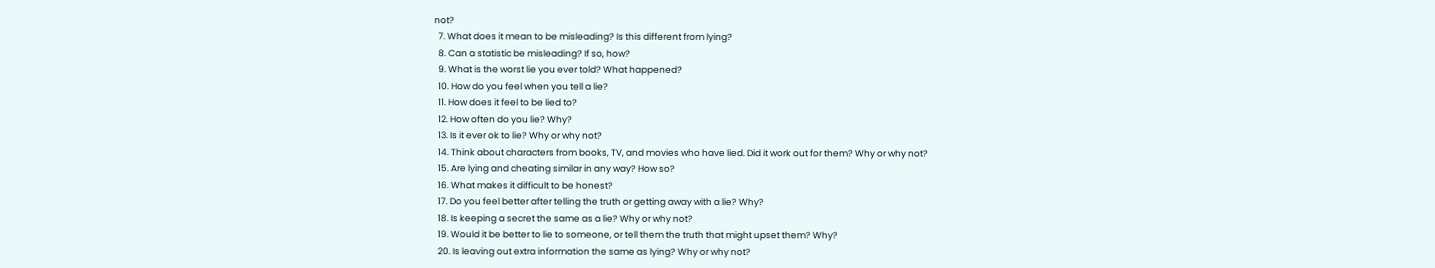not?
  7. What does it mean to be misleading? Is this different from lying?
  8. Can a statistic be misleading? If so, how?
  9. What is the worst lie you ever told? What happened?
  10. How do you feel when you tell a lie?
  11. How does it feel to be lied to?
  12. How often do you lie? Why?
  13. Is it ever ok to lie? Why or why not?
  14. Think about characters from books, TV, and movies who have lied. Did it work out for them? Why or why not?
  15. Are lying and cheating similar in any way? How so?
  16. What makes it difficult to be honest?
  17. Do you feel better after telling the truth or getting away with a lie? Why?
  18. Is keeping a secret the same as a lie? Why or why not?
  19. Would it be better to lie to someone, or tell them the truth that might upset them? Why?
  20. Is leaving out extra information the same as lying? Why or why not?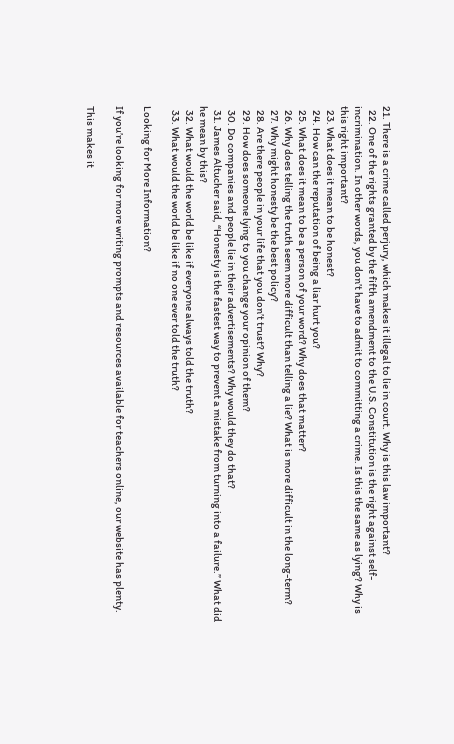21. There is a crime called perjury, which makes it illegal to lie in court. Why is this law important?
  22. One of the rights granted by the fifth amendment to the U.S. Constitution is the right against self-incrimination. In other words, you don’t have to admit to committing a crime. Is this the same as lying? Why is this right important?
  23. What does it mean to be honest?
  24. How can the reputation of being a liar hurt you?
  25. What does it mean to be a person of your word? Why does that matter?
  26. Why does telling the truth seem more difficult than telling a lie? What is more difficult in the long-term?
  27. Why might honesty be the best policy?
  28. Are there people in your life that you don’t trust? Why?
  29. How does someone lying to you change your opinion of them?
  30. Do companies and people lie in their advertisements? Why would they do that?
  31. James Altucher said, “Honesty is the fastest way to prevent a mistake from turning into a failure.” What did he mean by this?
  32. What would the world be like if everyone always told the truth?
  33. What would the world be like if no one ever told the truth?

Looking for More Information?

If you’re looking for more writing prompts and resources available for teachers online, our website has plenty.

This makes it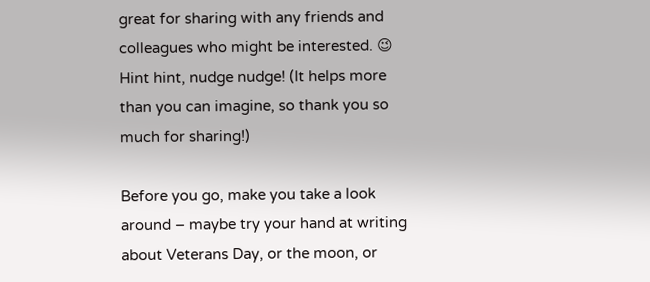great for sharing with any friends and colleagues who might be interested. 😉 Hint hint, nudge nudge! (It helps more than you can imagine, so thank you so much for sharing!)

Before you go, make you take a look around – maybe try your hand at writing about Veterans Day, or the moon, or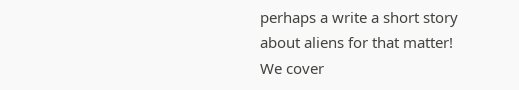perhaps a write a short story about aliens for that matter! We cover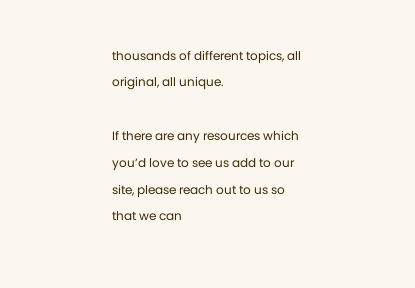thousands of different topics, all original, all unique.

If there are any resources which you’d love to see us add to our site, please reach out to us so that we can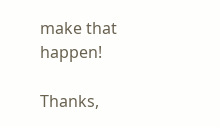make that happen!

Thanks,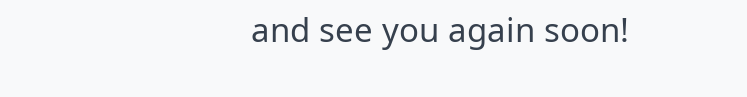and see you again soon!